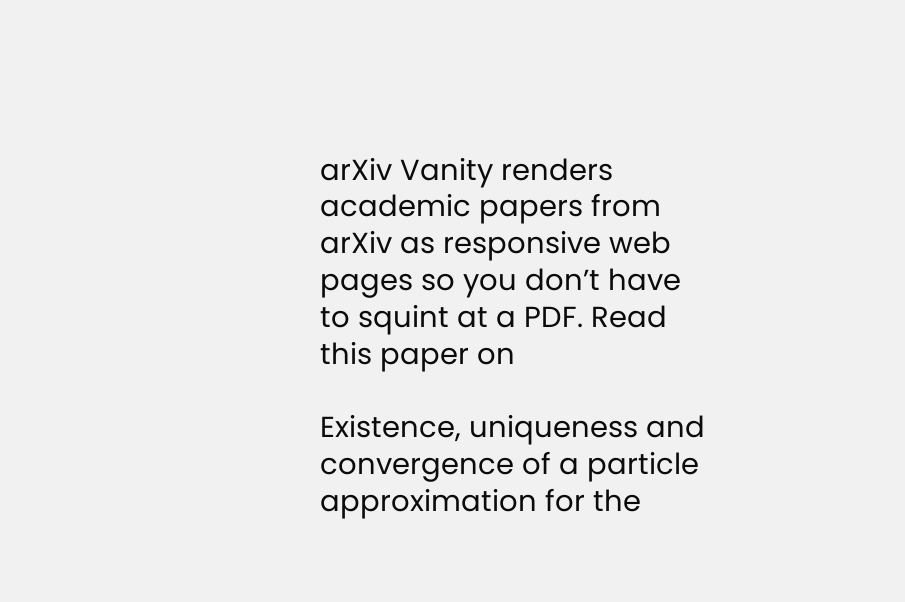arXiv Vanity renders academic papers from arXiv as responsive web pages so you don’t have to squint at a PDF. Read this paper on

Existence, uniqueness and convergence of a particle approximation for the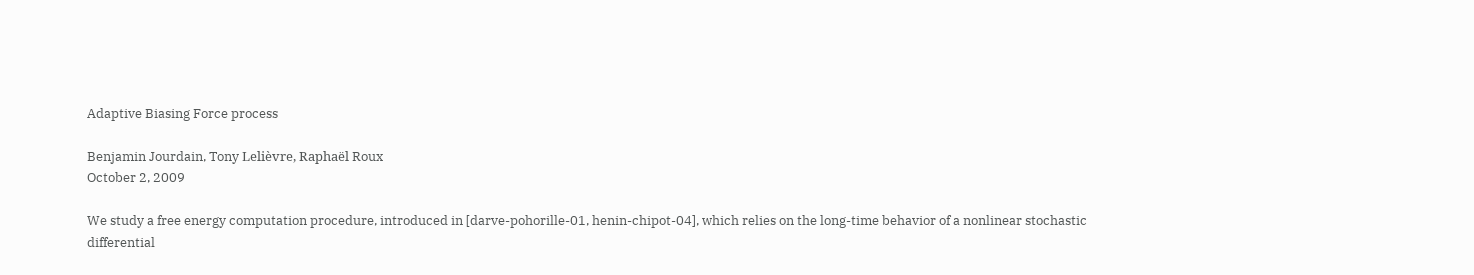Adaptive Biasing Force process

Benjamin Jourdain, Tony Lelièvre, Raphaël Roux
October 2, 2009

We study a free energy computation procedure, introduced in [darve-pohorille-01, henin-chipot-04], which relies on the long-time behavior of a nonlinear stochastic differential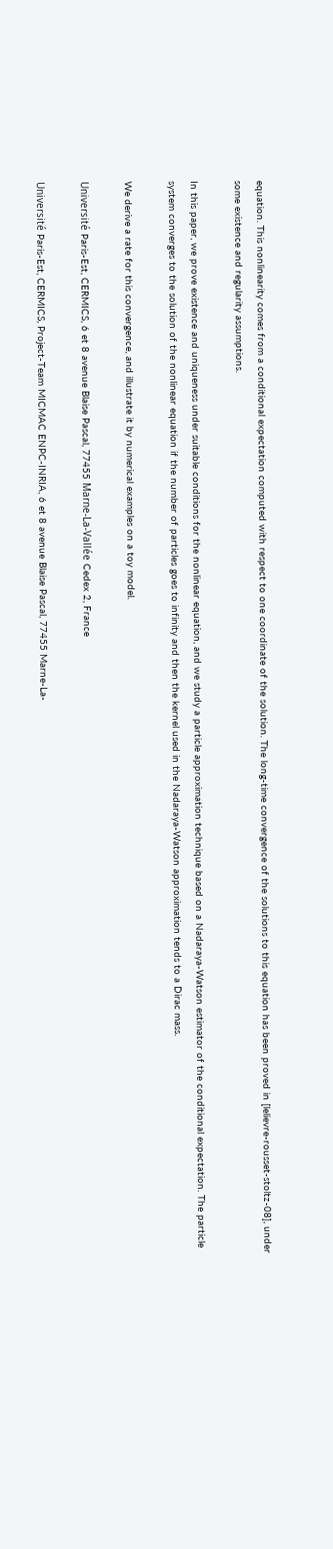equation. This nonlinearity comes from a conditional expectation computed with respect to one coordinate of the solution. The long-time convergence of the solutions to this equation has been proved in [lelievre-rousset-stoltz-08], under some existence and regularity assumptions.

In this paper, we prove existence and uniqueness under suitable conditions for the nonlinear equation, and we study a particle approximation technique based on a Nadaraya-Watson estimator of the conditional expectation. The particle system converges to the solution of the nonlinear equation if the number of particles goes to infinity and then the kernel used in the Nadaraya-Watson approximation tends to a Dirac mass.

We derive a rate for this convergence, and illustrate it by numerical examples on a toy model.

Université Paris-Est, CERMICS, 6 et 8 avenue Blaise Pascal, 77455 Marne-La-Vallée Cedex 2, France

Université Paris-Est, CERMICS, Project-Team MICMAC ENPC-INRIA, 6 et 8 avenue Blaise Pascal, 77455 Marne-La-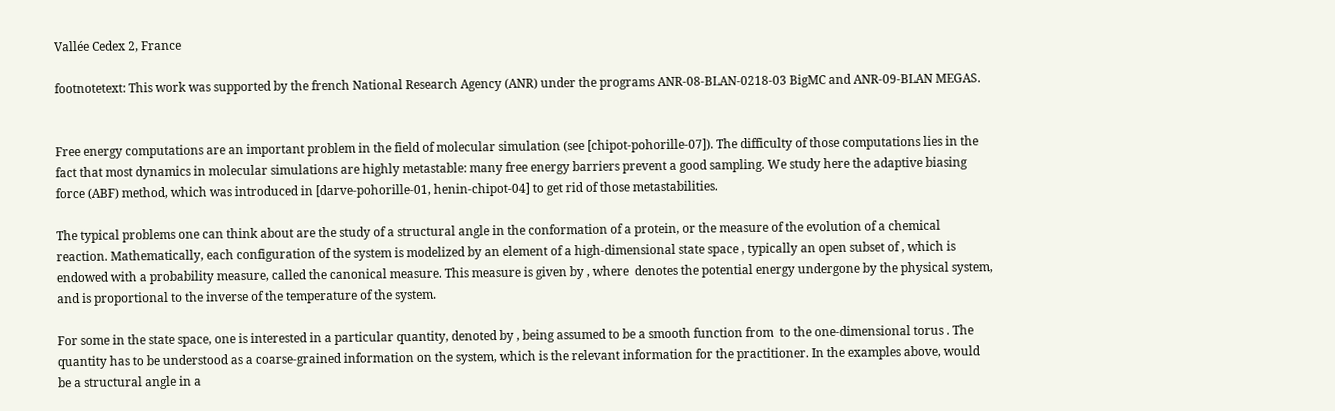Vallée Cedex 2, France

footnotetext: This work was supported by the french National Research Agency (ANR) under the programs ANR-08-BLAN-0218-03 BigMC and ANR-09-BLAN MEGAS.


Free energy computations are an important problem in the field of molecular simulation (see [chipot-pohorille-07]). The difficulty of those computations lies in the fact that most dynamics in molecular simulations are highly metastable: many free energy barriers prevent a good sampling. We study here the adaptive biasing force (ABF) method, which was introduced in [darve-pohorille-01, henin-chipot-04] to get rid of those metastabilities.

The typical problems one can think about are the study of a structural angle in the conformation of a protein, or the measure of the evolution of a chemical reaction. Mathematically, each configuration of the system is modelized by an element of a high-dimensional state space , typically an open subset of , which is endowed with a probability measure, called the canonical measure. This measure is given by , where  denotes the potential energy undergone by the physical system, and is proportional to the inverse of the temperature of the system.

For some in the state space, one is interested in a particular quantity, denoted by , being assumed to be a smooth function from  to the one-dimensional torus . The quantity has to be understood as a coarse-grained information on the system, which is the relevant information for the practitioner. In the examples above, would be a structural angle in a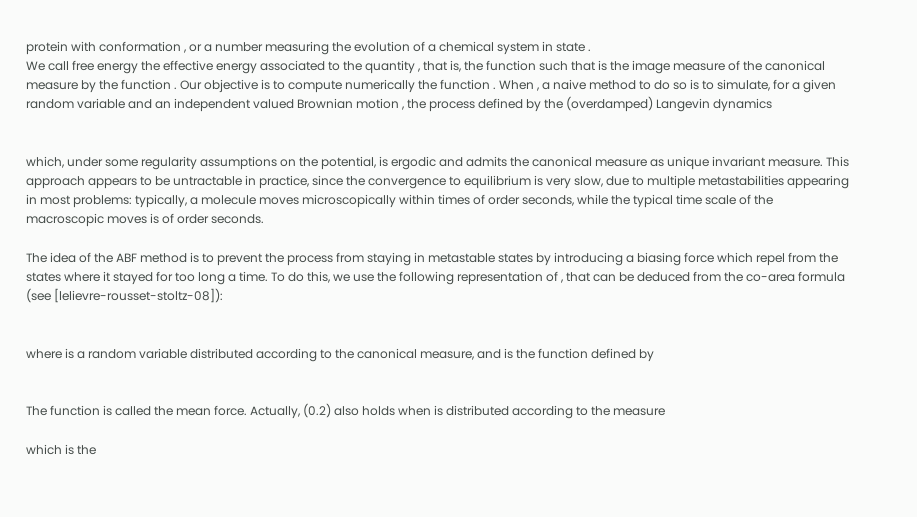protein with conformation , or a number measuring the evolution of a chemical system in state .
We call free energy the effective energy associated to the quantity , that is, the function such that is the image measure of the canonical measure by the function . Our objective is to compute numerically the function . When , a naive method to do so is to simulate, for a given random variable and an independent valued Brownian motion , the process defined by the (overdamped) Langevin dynamics


which, under some regularity assumptions on the potential, is ergodic and admits the canonical measure as unique invariant measure. This approach appears to be untractable in practice, since the convergence to equilibrium is very slow, due to multiple metastabilities appearing in most problems: typically, a molecule moves microscopically within times of order seconds, while the typical time scale of the macroscopic moves is of order seconds.

The idea of the ABF method is to prevent the process from staying in metastable states by introducing a biasing force which repel from the states where it stayed for too long a time. To do this, we use the following representation of , that can be deduced from the co-area formula (see [lelievre-rousset-stoltz-08]):


where is a random variable distributed according to the canonical measure, and is the function defined by


The function is called the mean force. Actually, (0.2) also holds when is distributed according to the measure

which is the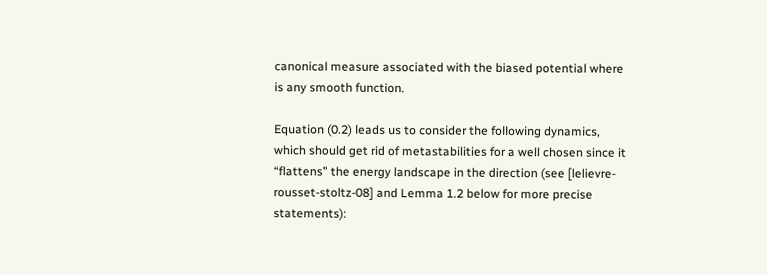canonical measure associated with the biased potential where is any smooth function.

Equation (0.2) leads us to consider the following dynamics, which should get rid of metastabilities for a well chosen since it “flattens” the energy landscape in the direction (see [lelievre-rousset-stoltz-08] and Lemma 1.2 below for more precise statements):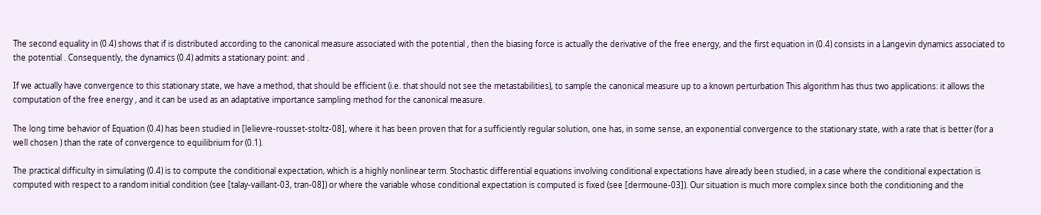The second equality in (0.4) shows that if is distributed according to the canonical measure associated with the potential , then the biasing force is actually the derivative of the free energy, and the first equation in (0.4) consists in a Langevin dynamics associated to the potential . Consequently, the dynamics (0.4) admits a stationary point: and .

If we actually have convergence to this stationary state, we have a method, that should be efficient (i.e. that should not see the metastabilities), to sample the canonical measure up to a known perturbation This algorithm has thus two applications: it allows the computation of the free energy , and it can be used as an adaptative importance sampling method for the canonical measure.

The long time behavior of Equation (0.4) has been studied in [lelievre-rousset-stoltz-08], where it has been proven that for a sufficiently regular solution, one has, in some sense, an exponential convergence to the stationary state, with a rate that is better (for a well chosen ) than the rate of convergence to equilibrium for (0.1).

The practical difficulty in simulating (0.4) is to compute the conditional expectation, which is a highly nonlinear term. Stochastic differential equations involving conditional expectations have already been studied, in a case where the conditional expectation is computed with respect to a random initial condition (see [talay-vaillant-03, tran-08]) or where the variable whose conditional expectation is computed is fixed (see [dermoune-03]). Our situation is much more complex since both the conditioning and the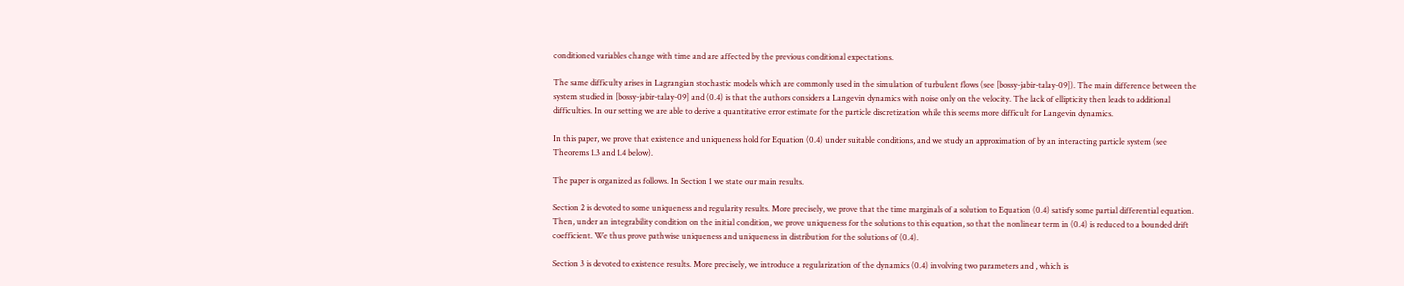conditioned variables change with time and are affected by the previous conditional expectations.

The same difficulty arises in Lagrangian stochastic models which are commonly used in the simulation of turbulent flows (see [bossy-jabir-talay-09]). The main difference between the system studied in [bossy-jabir-talay-09] and (0.4) is that the authors considers a Langevin dynamics with noise only on the velocity. The lack of ellipticity then leads to additional difficulties. In our setting we are able to derive a quantitative error estimate for the particle discretization while this seems more difficult for Langevin dynamics.

In this paper, we prove that existence and uniqueness hold for Equation (0.4) under suitable conditions, and we study an approximation of by an interacting particle system (see Theorems 1.3 and 1.4 below).

The paper is organized as follows. In Section 1 we state our main results.

Section 2 is devoted to some uniqueness and regularity results. More precisely, we prove that the time marginals of a solution to Equation (0.4) satisfy some partial differential equation. Then, under an integrability condition on the initial condition, we prove uniqueness for the solutions to this equation, so that the nonlinear term in (0.4) is reduced to a bounded drift coefficient. We thus prove pathwise uniqueness and uniqueness in distribution for the solutions of (0.4).

Section 3 is devoted to existence results. More precisely, we introduce a regularization of the dynamics (0.4) involving two parameters and , which is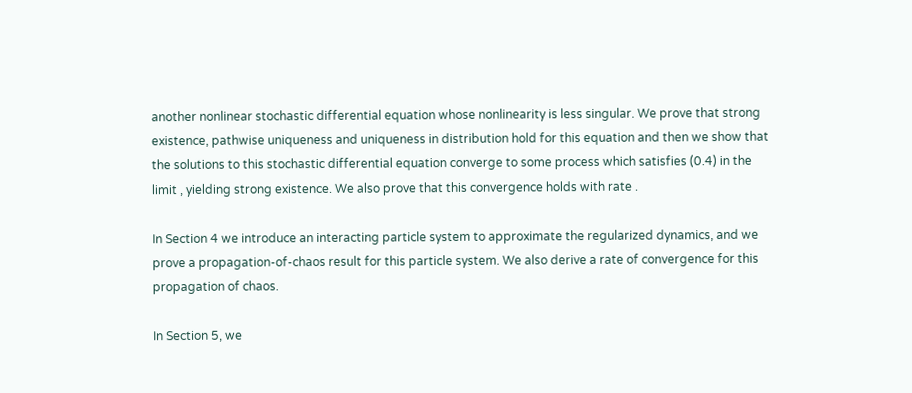another nonlinear stochastic differential equation whose nonlinearity is less singular. We prove that strong existence, pathwise uniqueness and uniqueness in distribution hold for this equation and then we show that the solutions to this stochastic differential equation converge to some process which satisfies (0.4) in the limit , yielding strong existence. We also prove that this convergence holds with rate .

In Section 4 we introduce an interacting particle system to approximate the regularized dynamics, and we prove a propagation-of-chaos result for this particle system. We also derive a rate of convergence for this propagation of chaos.

In Section 5, we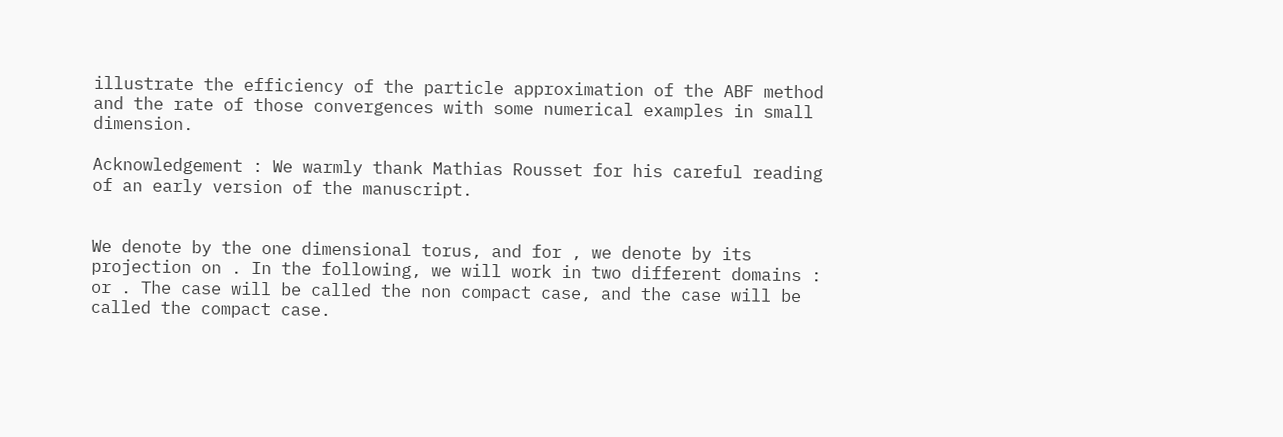illustrate the efficiency of the particle approximation of the ABF method and the rate of those convergences with some numerical examples in small dimension.

Acknowledgement : We warmly thank Mathias Rousset for his careful reading of an early version of the manuscript.


We denote by the one dimensional torus, and for , we denote by its projection on . In the following, we will work in two different domains : or . The case will be called the non compact case, and the case will be called the compact case.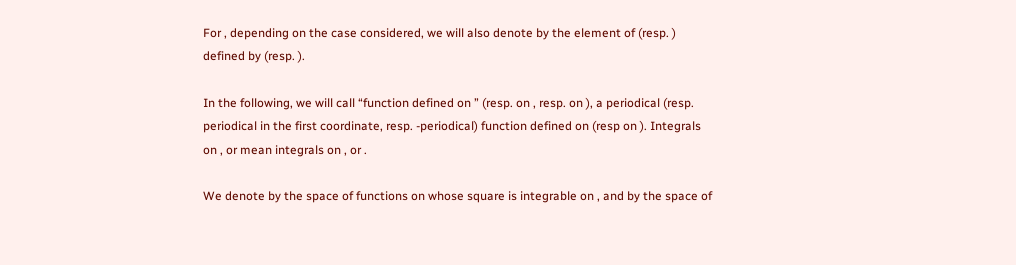For , depending on the case considered, we will also denote by the element of (resp. ) defined by (resp. ).

In the following, we will call “function defined on ” (resp. on , resp. on ), a periodical (resp. periodical in the first coordinate, resp. -periodical) function defined on (resp on ). Integrals on , or mean integrals on , or .

We denote by the space of functions on whose square is integrable on , and by the space of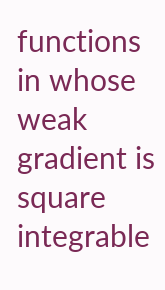functions in whose weak gradient is square integrable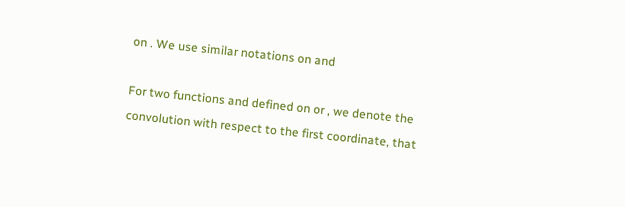on . We use similar notations on and

For two functions and defined on or , we denote the convolution with respect to the first coordinate, that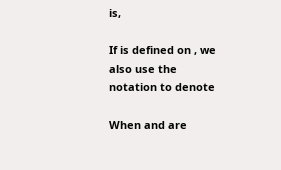is,

If is defined on , we also use the notation to denote

When and are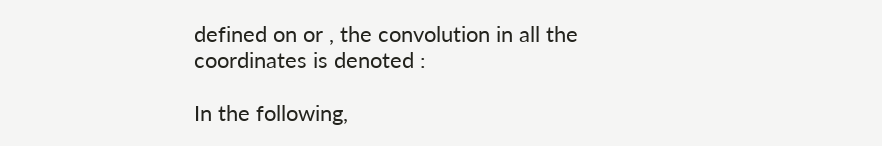defined on or , the convolution in all the coordinates is denoted :

In the following,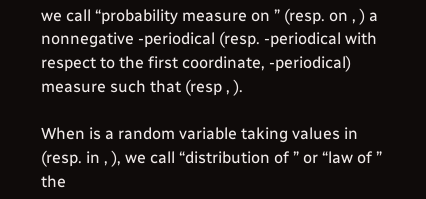we call “probability measure on ” (resp. on , ) a nonnegative -periodical (resp. -periodical with respect to the first coordinate, -periodical) measure such that (resp , ).

When is a random variable taking values in (resp. in , ), we call “distribution of ” or “law of ” the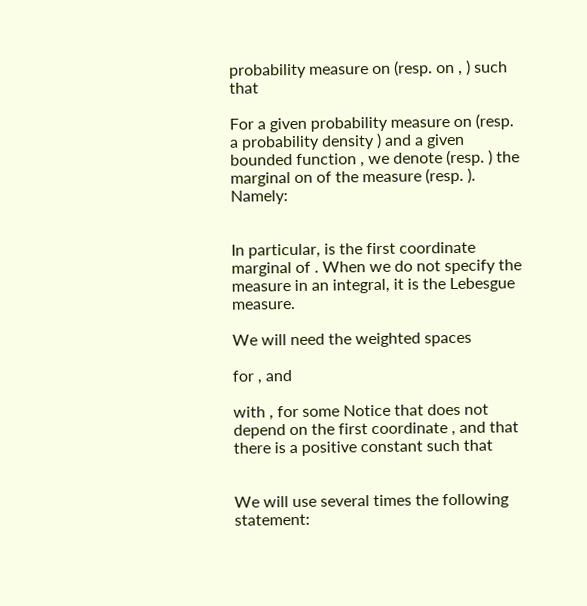probability measure on (resp. on , ) such that

For a given probability measure on (resp. a probability density ) and a given bounded function , we denote (resp. ) the marginal on of the measure (resp. ). Namely:


In particular, is the first coordinate marginal of . When we do not specify the measure in an integral, it is the Lebesgue measure.

We will need the weighted spaces

for , and

with , for some Notice that does not depend on the first coordinate , and that there is a positive constant such that


We will use several times the following statement: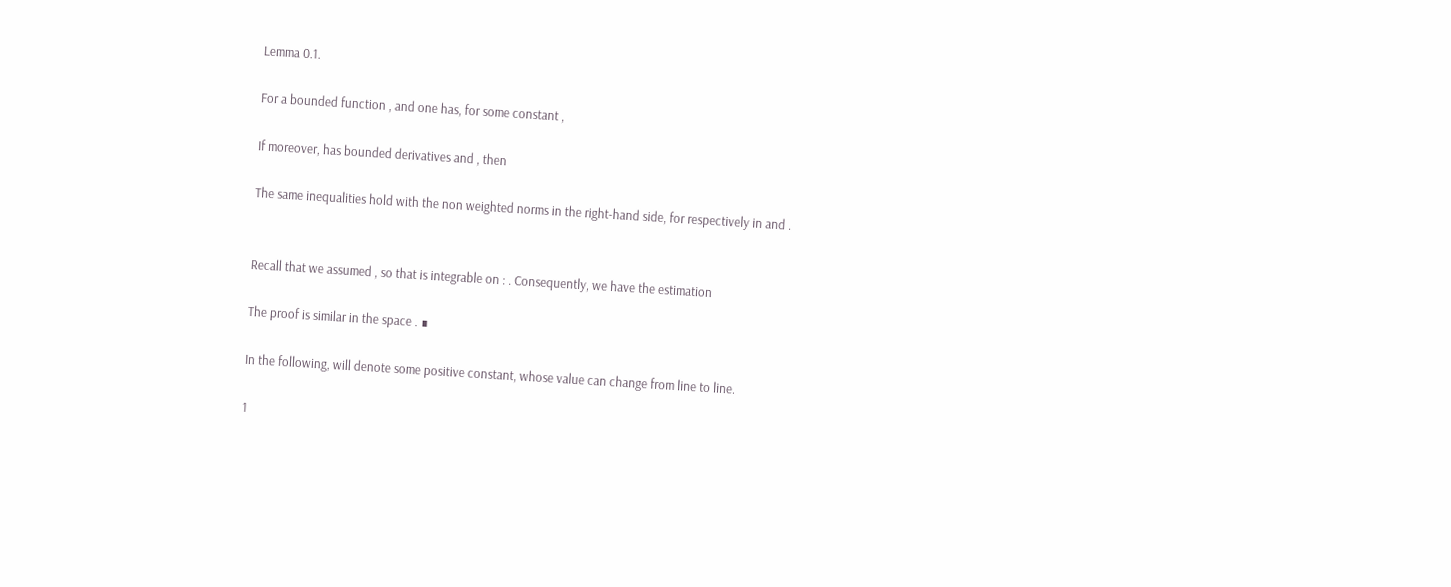Lemma 0.1.

For a bounded function , and one has, for some constant ,

If moreover, has bounded derivatives and , then

The same inequalities hold with the non weighted norms in the right-hand side, for respectively in and .


Recall that we assumed , so that is integrable on : . Consequently, we have the estimation

The proof is similar in the space . ∎

In the following, will denote some positive constant, whose value can change from line to line.

1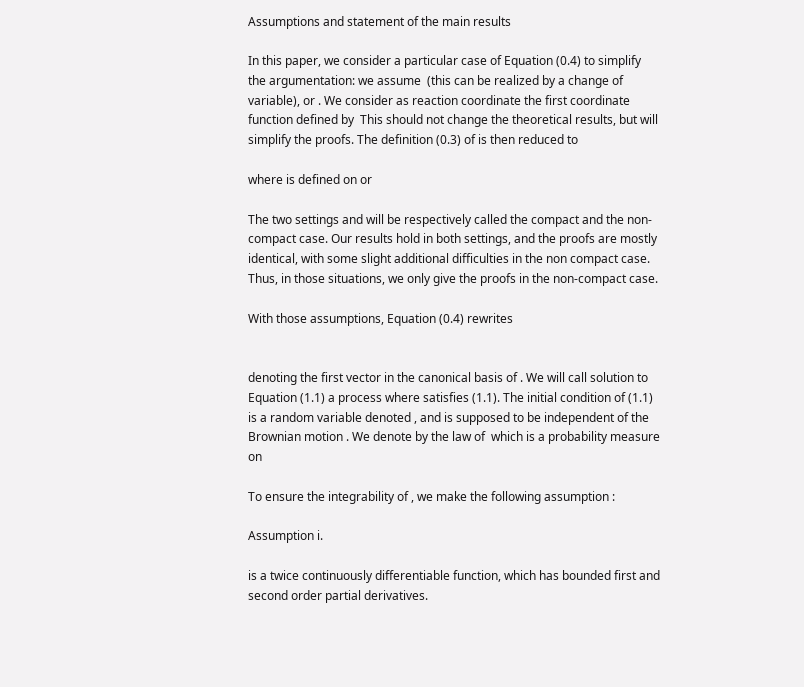Assumptions and statement of the main results

In this paper, we consider a particular case of Equation (0.4) to simplify the argumentation: we assume  (this can be realized by a change of variable), or . We consider as reaction coordinate the first coordinate function defined by  This should not change the theoretical results, but will simplify the proofs. The definition (0.3) of is then reduced to

where is defined on or

The two settings and will be respectively called the compact and the non-compact case. Our results hold in both settings, and the proofs are mostly identical, with some slight additional difficulties in the non compact case. Thus, in those situations, we only give the proofs in the non-compact case.

With those assumptions, Equation (0.4) rewrites


denoting the first vector in the canonical basis of . We will call solution to Equation (1.1) a process where satisfies (1.1). The initial condition of (1.1) is a random variable denoted , and is supposed to be independent of the Brownian motion . We denote by the law of  which is a probability measure on

To ensure the integrability of , we make the following assumption :

Assumption i.

is a twice continuously differentiable function, which has bounded first and second order partial derivatives.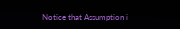Notice that Assumption i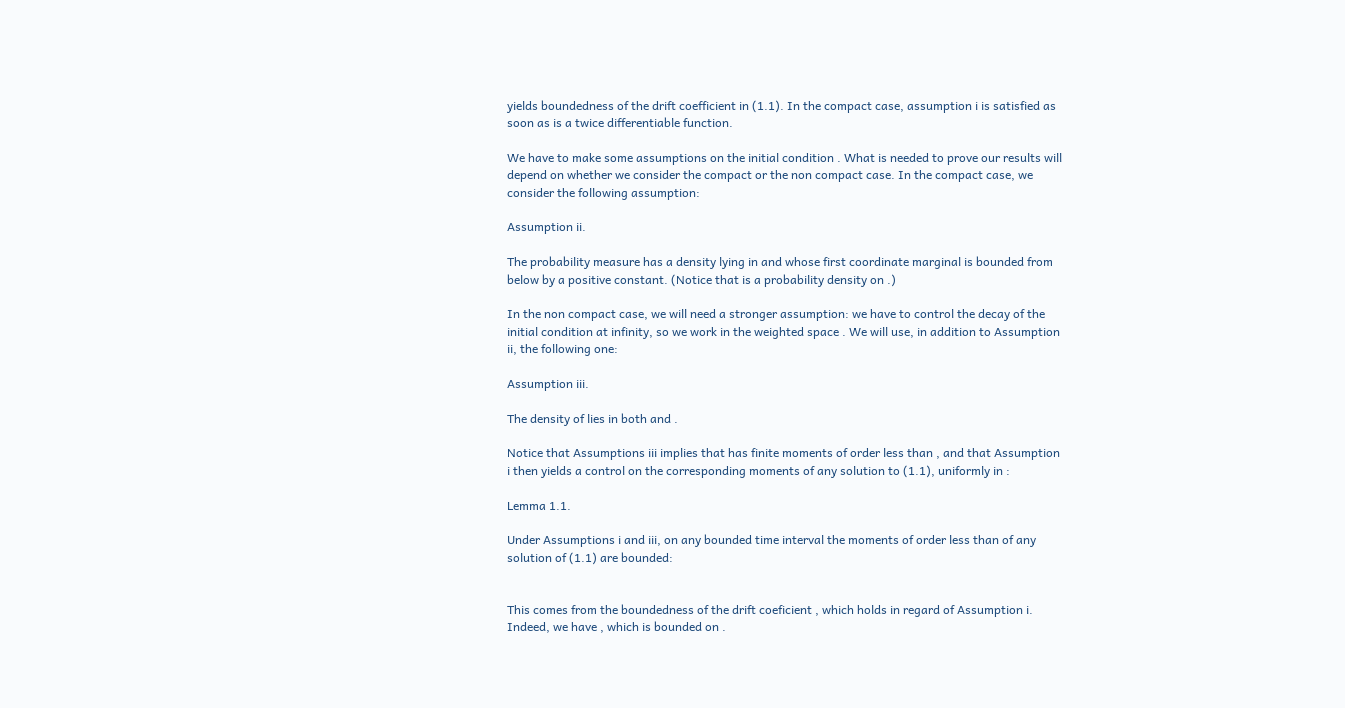yields boundedness of the drift coefficient in (1.1). In the compact case, assumption i is satisfied as soon as is a twice differentiable function.

We have to make some assumptions on the initial condition . What is needed to prove our results will depend on whether we consider the compact or the non compact case. In the compact case, we consider the following assumption:

Assumption ii.

The probability measure has a density lying in and whose first coordinate marginal is bounded from below by a positive constant. (Notice that is a probability density on .)

In the non compact case, we will need a stronger assumption: we have to control the decay of the initial condition at infinity, so we work in the weighted space . We will use, in addition to Assumption ii, the following one:

Assumption iii.

The density of lies in both and .

Notice that Assumptions iii implies that has finite moments of order less than , and that Assumption i then yields a control on the corresponding moments of any solution to (1.1), uniformly in :

Lemma 1.1.

Under Assumptions i and iii, on any bounded time interval the moments of order less than of any solution of (1.1) are bounded:


This comes from the boundedness of the drift coeficient , which holds in regard of Assumption i. Indeed, we have , which is bounded on .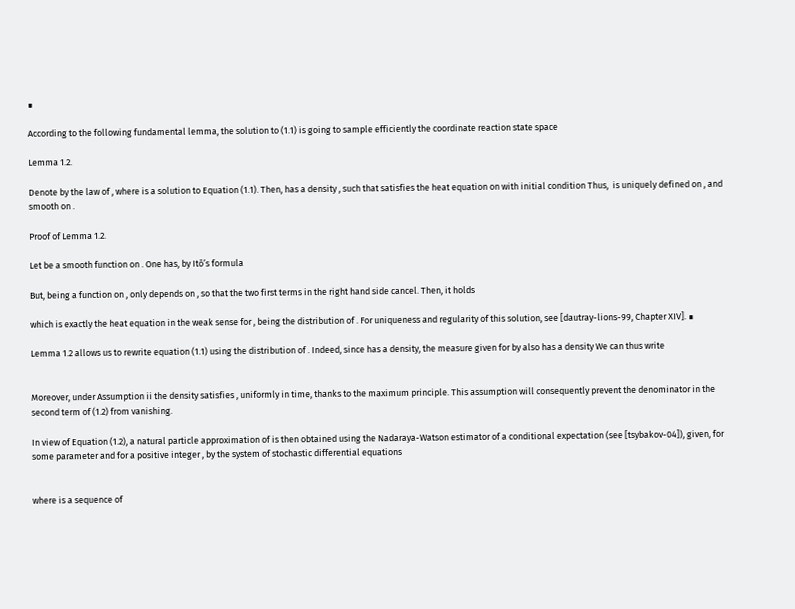∎

According to the following fundamental lemma, the solution to (1.1) is going to sample efficiently the coordinate reaction state space

Lemma 1.2.

Denote by the law of , where is a solution to Equation (1.1). Then, has a density , such that satisfies the heat equation on with initial condition Thus,  is uniquely defined on , and smooth on .

Proof of Lemma 1.2.

Let be a smooth function on . One has, by Itō’s formula

But, being a function on , only depends on , so that the two first terms in the right hand side cancel. Then, it holds

which is exactly the heat equation in the weak sense for , being the distribution of . For uniqueness and regularity of this solution, see [dautray-lions-99, Chapter XIV]. ∎

Lemma 1.2 allows us to rewrite equation (1.1) using the distribution of . Indeed, since has a density, the measure given for by also has a density We can thus write


Moreover, under Assumption ii the density satisfies , uniformly in time, thanks to the maximum principle. This assumption will consequently prevent the denominator in the second term of (1.2) from vanishing.

In view of Equation (1.2), a natural particle approximation of is then obtained using the Nadaraya-Watson estimator of a conditional expectation (see [tsybakov-04]), given, for some parameter and for a positive integer , by the system of stochastic differential equations


where is a sequence of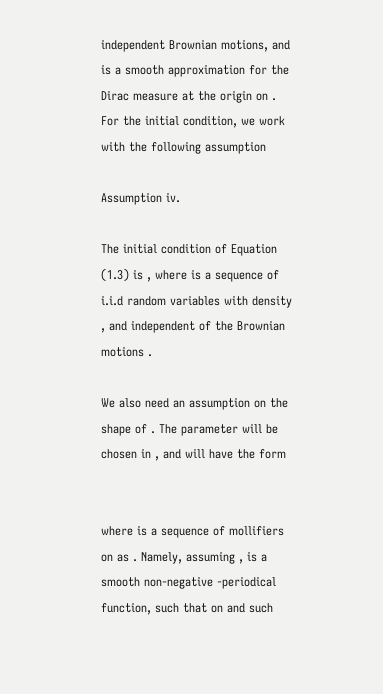independent Brownian motions, and is a smooth approximation for the Dirac measure at the origin on . For the initial condition, we work with the following assumption

Assumption iv.

The initial condition of Equation (1.3) is , where is a sequence of i.i.d random variables with density , and independent of the Brownian motions .

We also need an assumption on the shape of . The parameter will be chosen in , and will have the form


where is a sequence of mollifiers on as . Namely, assuming , is a smooth non-negative -periodical function, such that on and such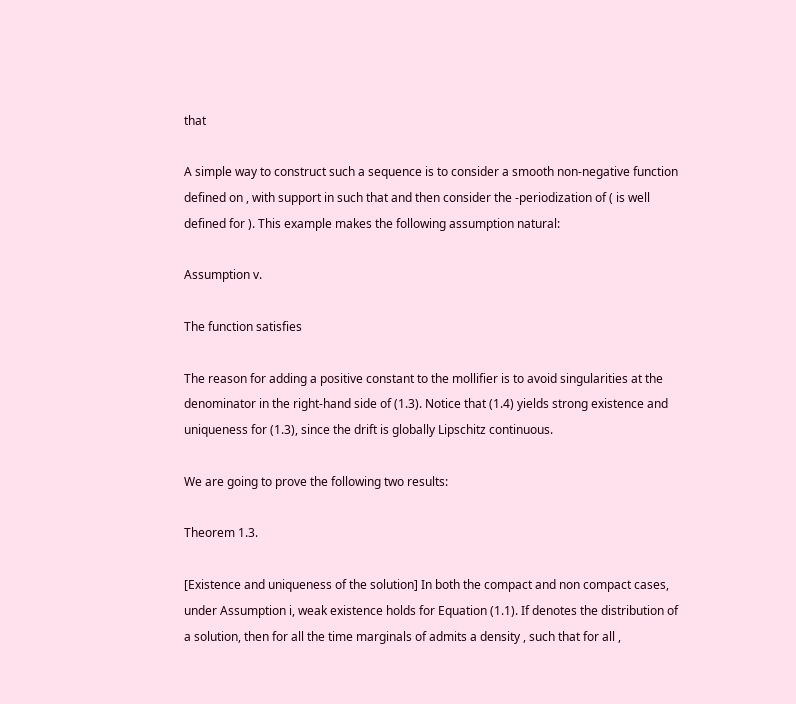that

A simple way to construct such a sequence is to consider a smooth non-negative function defined on , with support in such that and then consider the -periodization of ( is well defined for ). This example makes the following assumption natural:

Assumption v.

The function satisfies

The reason for adding a positive constant to the mollifier is to avoid singularities at the denominator in the right-hand side of (1.3). Notice that (1.4) yields strong existence and uniqueness for (1.3), since the drift is globally Lipschitz continuous.

We are going to prove the following two results:

Theorem 1.3.

[Existence and uniqueness of the solution] In both the compact and non compact cases, under Assumption i, weak existence holds for Equation (1.1). If denotes the distribution of a solution, then for all the time marginals of admits a density , such that for all ,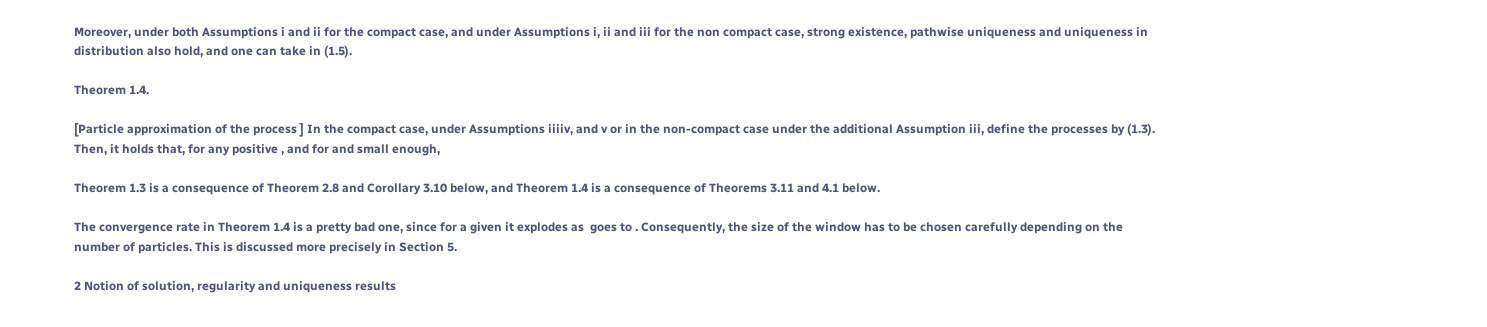Moreover, under both Assumptions i and ii for the compact case, and under Assumptions i, ii and iii for the non compact case, strong existence, pathwise uniqueness and uniqueness in distribution also hold, and one can take in (1.5).

Theorem 1.4.

[Particle approximation of the process ] In the compact case, under Assumptions iiiiv, and v or in the non-compact case under the additional Assumption iii, define the processes by (1.3). Then, it holds that, for any positive , and for and small enough,

Theorem 1.3 is a consequence of Theorem 2.8 and Corollary 3.10 below, and Theorem 1.4 is a consequence of Theorems 3.11 and 4.1 below.

The convergence rate in Theorem 1.4 is a pretty bad one, since for a given it explodes as  goes to . Consequently, the size of the window has to be chosen carefully depending on the number of particles. This is discussed more precisely in Section 5.

2 Notion of solution, regularity and uniqueness results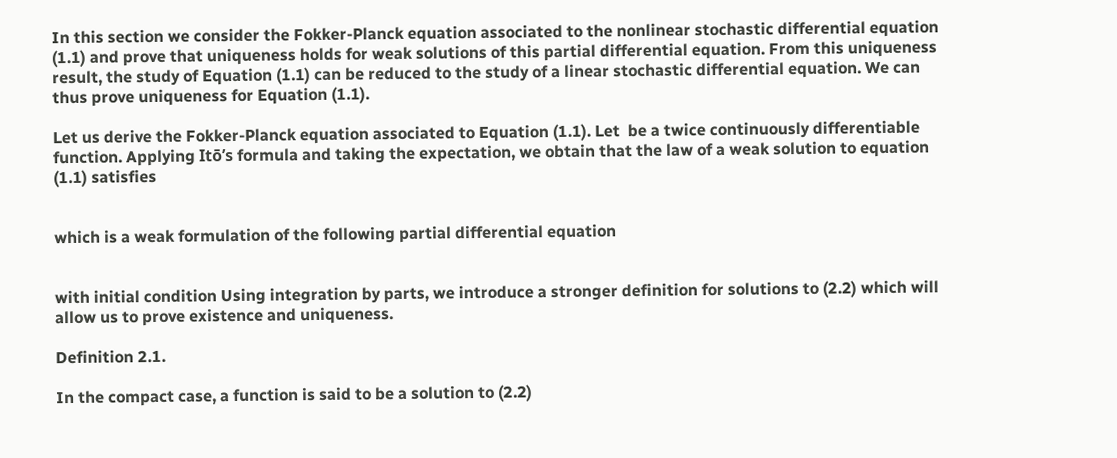In this section we consider the Fokker-Planck equation associated to the nonlinear stochastic differential equation (1.1) and prove that uniqueness holds for weak solutions of this partial differential equation. From this uniqueness result, the study of Equation (1.1) can be reduced to the study of a linear stochastic differential equation. We can thus prove uniqueness for Equation (1.1).

Let us derive the Fokker-Planck equation associated to Equation (1.1). Let  be a twice continuously differentiable function. Applying Itō’s formula and taking the expectation, we obtain that the law of a weak solution to equation (1.1) satisfies


which is a weak formulation of the following partial differential equation


with initial condition Using integration by parts, we introduce a stronger definition for solutions to (2.2) which will allow us to prove existence and uniqueness.

Definition 2.1.

In the compact case, a function is said to be a solution to (2.2)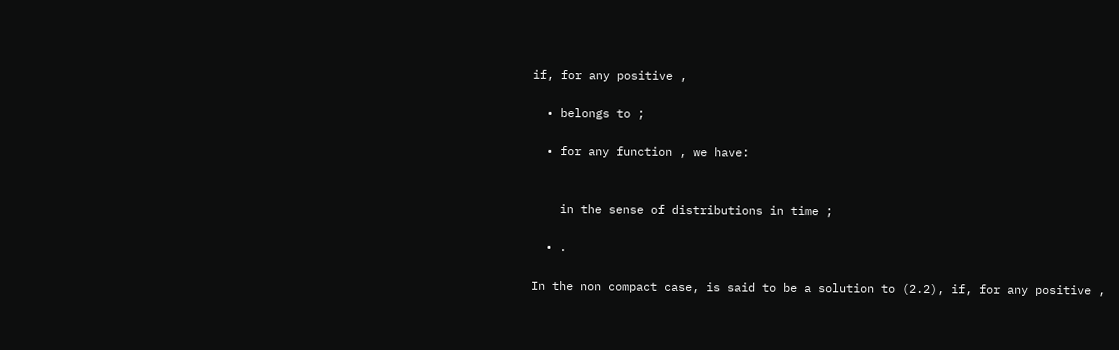if, for any positive ,

  • belongs to ;

  • for any function , we have:


    in the sense of distributions in time ;

  • .

In the non compact case, is said to be a solution to (2.2), if, for any positive ,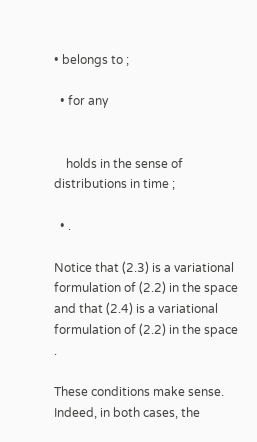• belongs to ;

  • for any


    holds in the sense of distributions in time ;

  • .

Notice that (2.3) is a variational formulation of (2.2) in the space and that (2.4) is a variational formulation of (2.2) in the space .

These conditions make sense. Indeed, in both cases, the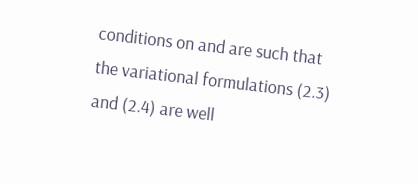conditions on and are such that the variational formulations (2.3) and (2.4) are well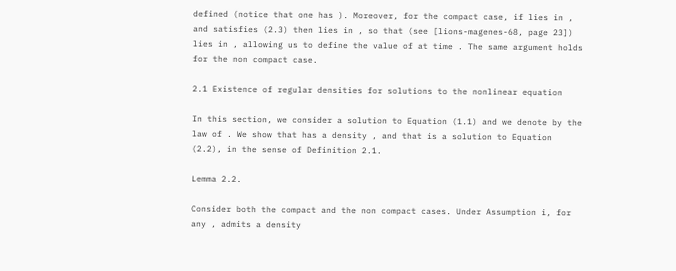defined (notice that one has ). Moreover, for the compact case, if lies in , and satisfies (2.3) then lies in , so that (see [lions-magenes-68, page 23]) lies in , allowing us to define the value of at time . The same argument holds for the non compact case.

2.1 Existence of regular densities for solutions to the nonlinear equation

In this section, we consider a solution to Equation (1.1) and we denote by the law of . We show that has a density , and that is a solution to Equation (2.2), in the sense of Definition 2.1.

Lemma 2.2.

Consider both the compact and the non compact cases. Under Assumption i, for any , admits a density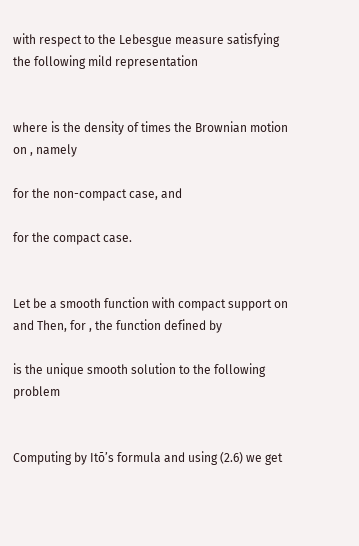with respect to the Lebesgue measure satisfying the following mild representation


where is the density of times the Brownian motion on , namely

for the non-compact case, and

for the compact case.


Let be a smooth function with compact support on and Then, for , the function defined by

is the unique smooth solution to the following problem


Computing by Itō’s formula and using (2.6) we get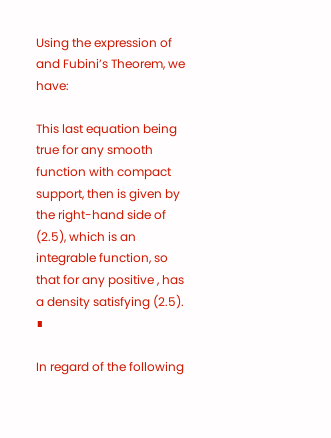Using the expression of and Fubini’s Theorem, we have:

This last equation being true for any smooth function with compact support, then is given by the right-hand side of (2.5), which is an integrable function, so that for any positive , has a density satisfying (2.5). ∎

In regard of the following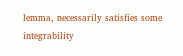lemma, necessarily satisfies some integrability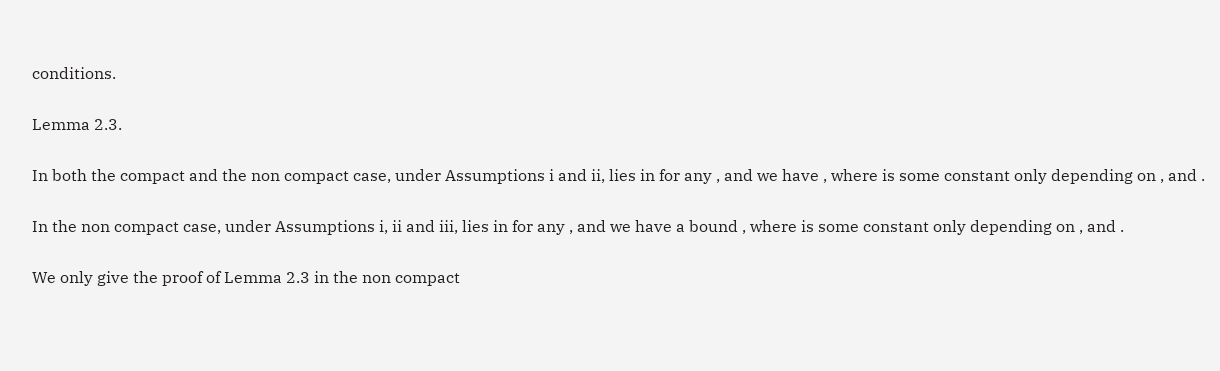conditions.

Lemma 2.3.

In both the compact and the non compact case, under Assumptions i and ii, lies in for any , and we have , where is some constant only depending on , and .

In the non compact case, under Assumptions i, ii and iii, lies in for any , and we have a bound , where is some constant only depending on , and .

We only give the proof of Lemma 2.3 in the non compact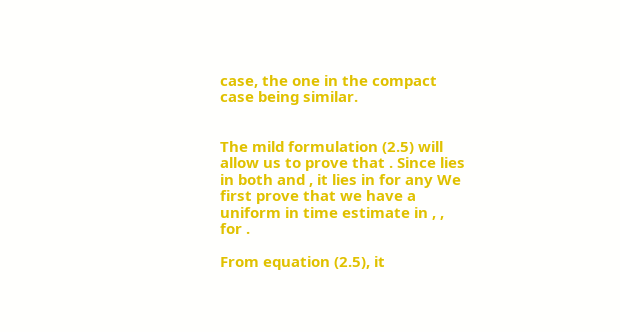case, the one in the compact case being similar.


The mild formulation (2.5) will allow us to prove that . Since lies in both and , it lies in for any We first prove that we have a uniform in time estimate in , , for .

From equation (2.5), it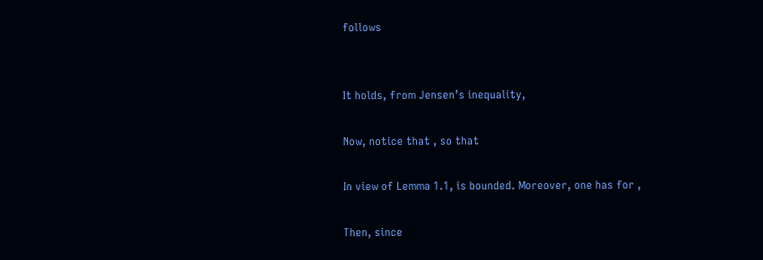follows


It holds, from Jensen’s inequality,

Now, notice that , so that

In view of Lemma 1.1, is bounded. Moreover, one has for ,

Then, since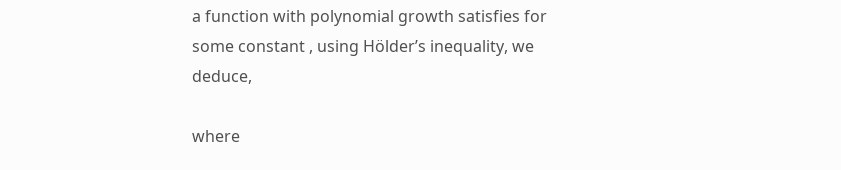a function with polynomial growth satisfies for some constant , using Hölder’s inequality, we deduce,

where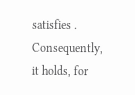satisfies . Consequently, it holds, for